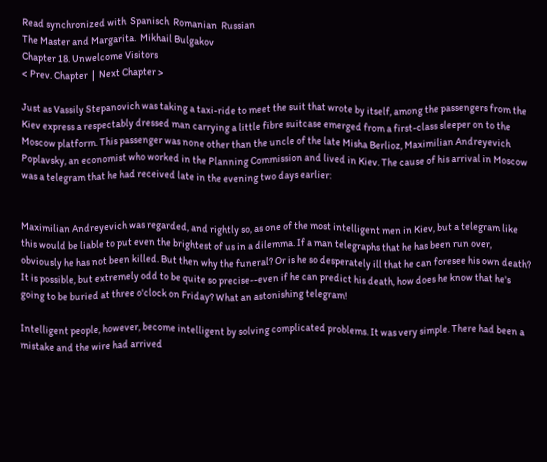Read synchronized with  Spanisch  Romanian  Russian
The Master and Margarita.  Mikhail Bulgakov
Chapter 18. Unwelcome Visitors
< Prev. Chapter  |  Next Chapter >

Just as Vassily Stepanovich was taking a taxi-ride to meet the suit that wrote by itself, among the passengers from the Kiev express a respectably dressed man carrying a little fibre suitcase emerged from a first-class sleeper on to the Moscow platform. This passenger was none other than the uncle of the late Misha Berlioz, Maximilian Andreyevich Poplavsky, an economist who worked in the Planning Commission and lived in Kiev. The cause of his arrival in Moscow was a telegram that he had received late in the evening two days earlier:


Maximilian Andreyevich was regarded, and rightly so, as one of the most intelligent men in Kiev, but a telegram like this would be liable to put even the brightest of us in a dilemma. If a man telegraphs that he has been run over, obviously he has not been killed. But then why the funeral? Or is he so desperately ill that he can foresee his own death? It is possible, but extremely odd to be quite so precise--even if he can predict his death, how does he know that he's going to be buried at three o'clock on Friday? What an astonishing telegram!

Intelligent people, however, become intelligent by solving complicated problems. It was very simple. There had been a mistake and the wire had arrived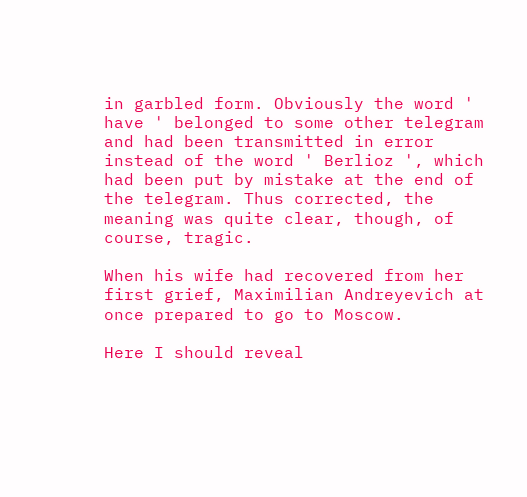in garbled form. Obviously the word ' have ' belonged to some other telegram and had been transmitted in error instead of the word ' Berlioz ', which had been put by mistake at the end of the telegram. Thus corrected, the meaning was quite clear, though, of course, tragic.

When his wife had recovered from her first grief, Maximilian Andreyevich at once prepared to go to Moscow.

Here I should reveal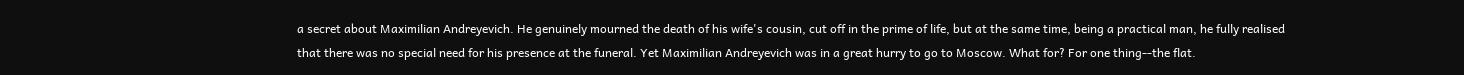a secret about Maximilian Andreyevich. He genuinely mourned the death of his wife's cousin, cut off in the prime of life, but at the same time, being a practical man, he fully realised that there was no special need for his presence at the funeral. Yet Maximilian Andreyevich was in a great hurry to go to Moscow. What for? For one thing--the flat.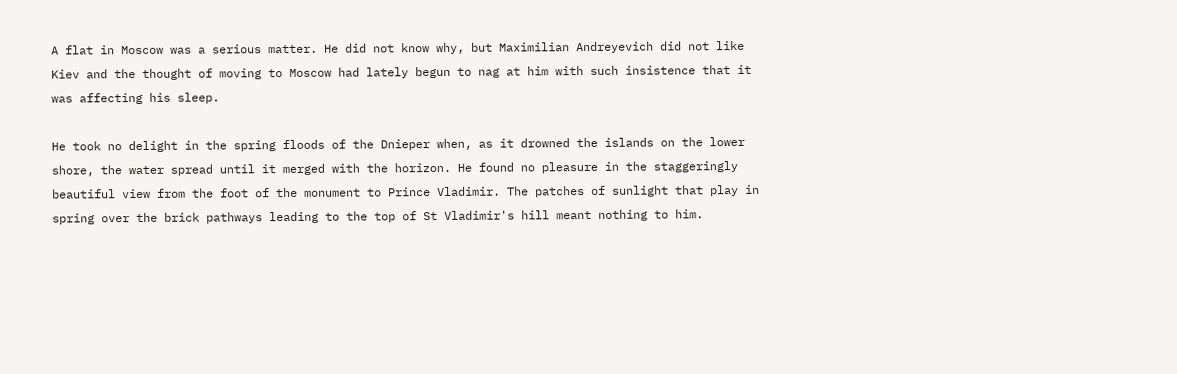A flat in Moscow was a serious matter. He did not know why, but Maximilian Andreyevich did not like Kiev and the thought of moving to Moscow had lately begun to nag at him with such insistence that it was affecting his sleep.

He took no delight in the spring floods of the Dnieper when, as it drowned the islands on the lower shore, the water spread until it merged with the horizon. He found no pleasure in the staggeringly beautiful view from the foot of the monument to Prince Vladimir. The patches of sunlight that play in spring over the brick pathways leading to the top of St Vladimir's hill meant nothing to him.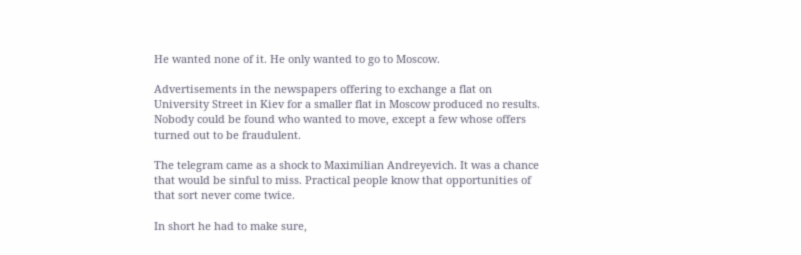He wanted none of it. He only wanted to go to Moscow.

Advertisements in the newspapers offering to exchange a flat on University Street in Kiev for a smaller flat in Moscow produced no results. Nobody could be found who wanted to move, except a few whose offers turned out to be fraudulent.

The telegram came as a shock to Maximilian Andreyevich. It was a chance that would be sinful to miss. Practical people know that opportunities of that sort never come twice.

In short he had to make sure,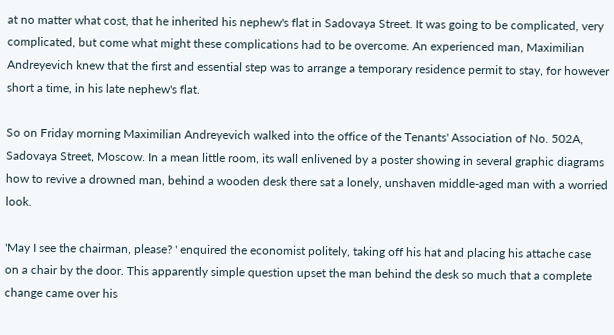at no matter what cost, that he inherited his nephew's flat in Sadovaya Street. It was going to be complicated, very complicated, but come what might these complications had to be overcome. An experienced man, Maximilian Andreyevich knew that the first and essential step was to arrange a temporary residence permit to stay, for however short a time, in his late nephew's flat.

So on Friday morning Maximilian Andreyevich walked into the office of the Tenants' Association of No. 502A, Sadovaya Street, Moscow. In a mean little room, its wall enlivened by a poster showing in several graphic diagrams how to revive a drowned man, behind a wooden desk there sat a lonely, unshaven middle-aged man with a worried look.

'May I see the chairman, please? ' enquired the economist politely, taking off his hat and placing his attache case on a chair by the door. This apparently simple question upset the man behind the desk so much that a complete change came over his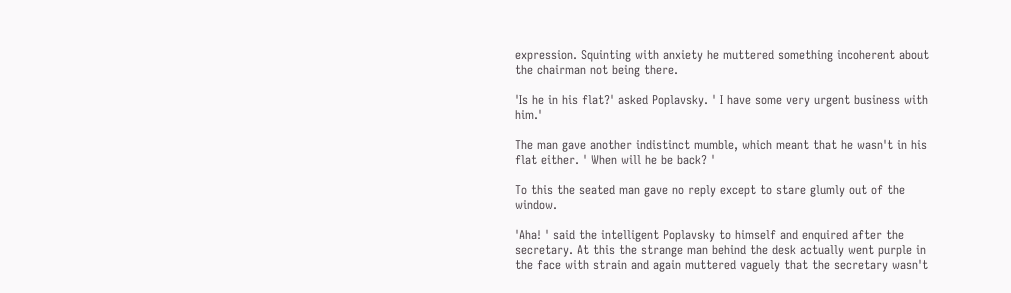expression. Squinting with anxiety he muttered something incoherent about the chairman not being there.

'Is he in his flat?' asked Poplavsky. ' I have some very urgent business with him.'

The man gave another indistinct mumble, which meant that he wasn't in his flat either. ' When will he be back? '

To this the seated man gave no reply except to stare glumly out of the window.

'Aha! ' said the intelligent Poplavsky to himself and enquired after the secretary. At this the strange man behind the desk actually went purple in the face with strain and again muttered vaguely that the secretary wasn't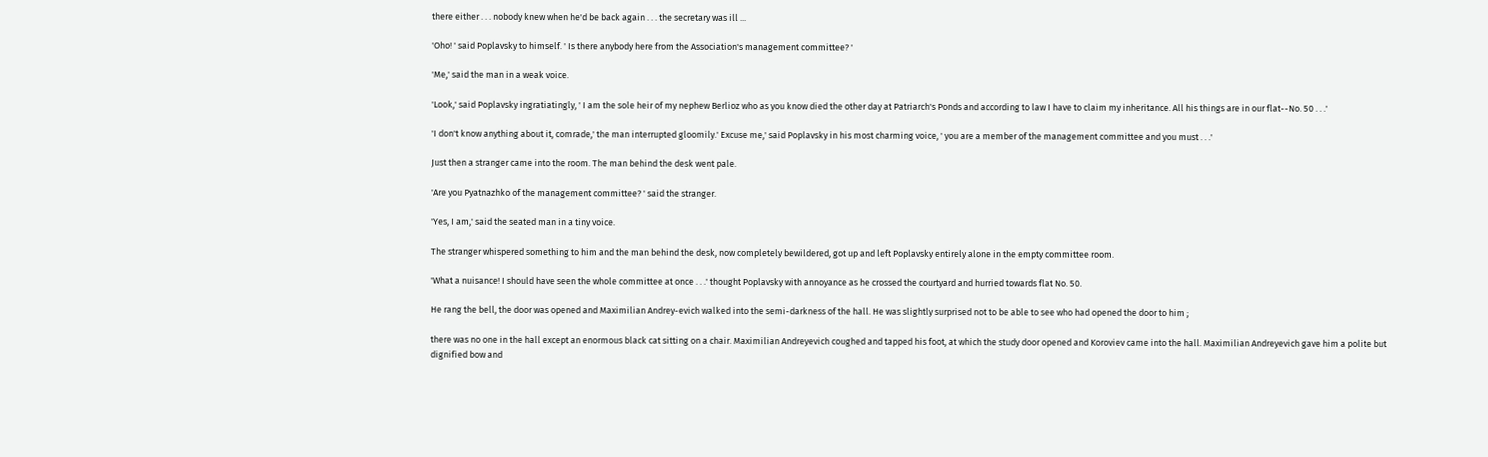there either . . . nobody knew when he'd be back again . . . the secretary was ill ...

'Oho! ' said Poplavsky to himself. ' Is there anybody here from the Association's management committee? '

'Me,' said the man in a weak voice.

'Look,' said Poplavsky ingratiatingly, ' I am the sole heir of my nephew Berlioz who as you know died the other day at Patriarch's Ponds and according to law I have to claim my inheritance. All his things are in our flat--No. 50 . . .'

'I don't know anything about it, comrade,' the man interrupted gloomily.' Excuse me,' said Poplavsky in his most charming voice, ' you are a member of the management committee and you must . . .'

Just then a stranger came into the room. The man behind the desk went pale.

'Are you Pyatnazhko of the management committee? ' said the stranger.

'Yes, I am,' said the seated man in a tiny voice.

The stranger whispered something to him and the man behind the desk, now completely bewildered, got up and left Poplavsky entirely alone in the empty committee room.

'What a nuisance! I should have seen the whole committee at once . . .' thought Poplavsky with annoyance as he crossed the courtyard and hurried towards flat No. 50.

He rang the bell, the door was opened and Maximilian Andrey-evich walked into the semi-darkness of the hall. He was slightly surprised not to be able to see who had opened the door to him ;

there was no one in the hall except an enormous black cat sitting on a chair. Maximilian Andreyevich coughed and tapped his foot, at which the study door opened and Koroviev came into the hall. Maximilian Andreyevich gave him a polite but dignified bow and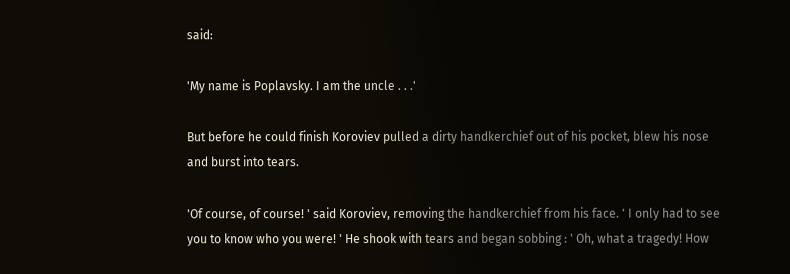said:

'My name is Poplavsky. I am the uncle . . .'

But before he could finish Koroviev pulled a dirty handkerchief out of his pocket, blew his nose and burst into tears.

'Of course, of course! ' said Koroviev, removing the handkerchief from his face. ' I only had to see you to know who you were! ' He shook with tears and began sobbing : ' Oh, what a tragedy! How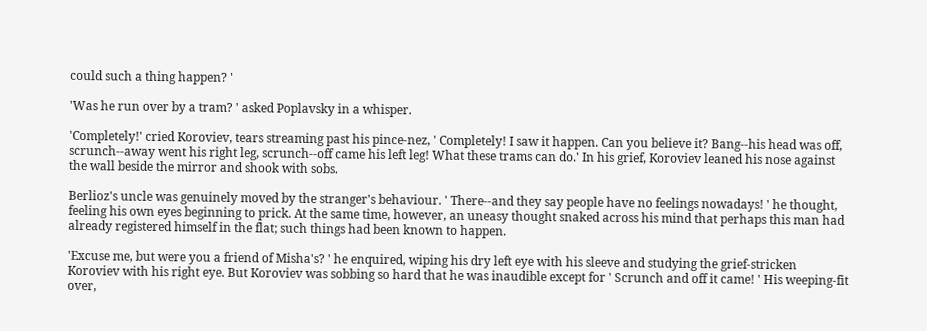could such a thing happen? '

'Was he run over by a tram? ' asked Poplavsky in a whisper.

'Completely!' cried Koroviev, tears streaming past his pince-nez, ' Completely! I saw it happen. Can you believe it? Bang--his head was off, scrunch--away went his right leg, scrunch--off came his left leg! What these trams can do.' In his grief, Koroviev leaned his nose against the wall beside the mirror and shook with sobs.

Berlioz's uncle was genuinely moved by the stranger's behaviour. ' There--and they say people have no feelings nowadays! ' he thought, feeling his own eyes beginning to prick. At the same time, however, an uneasy thought snaked across his mind that perhaps this man had already registered himself in the flat; such things had been known to happen.

'Excuse me, but were you a friend of Misha's? ' he enquired, wiping his dry left eye with his sleeve and studying the grief-stricken Koroviev with his right eye. But Koroviev was sobbing so hard that he was inaudible except for ' Scrunch and off it came! ' His weeping-fit over,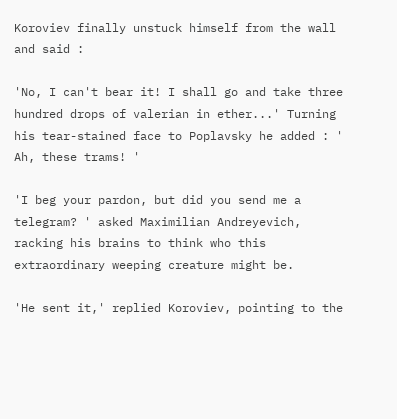Koroviev finally unstuck himself from the wall and said :

'No, I can't bear it! I shall go and take three hundred drops of valerian in ether...' Turning his tear-stained face to Poplavsky he added : ' Ah, these trams! '

'I beg your pardon, but did you send me a telegram? ' asked Maximilian Andreyevich, racking his brains to think who this extraordinary weeping creature might be.

'He sent it,' replied Koroviev, pointing to the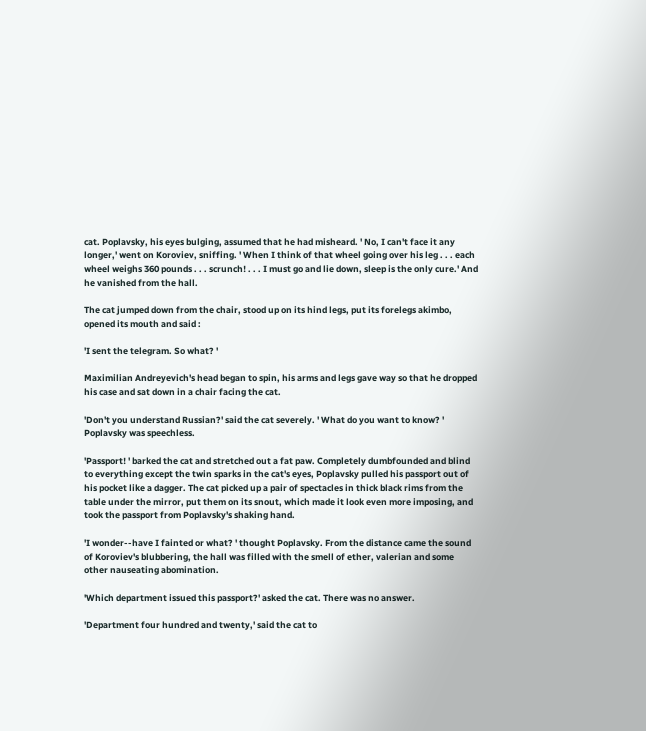cat. Poplavsky, his eyes bulging, assumed that he had misheard. ' No, I can't face it any longer,' went on Koroviev, sniffing. ' When I think of that wheel going over his leg . . . each wheel weighs 360 pounds . . . scrunch! . . . I must go and lie down, sleep is the only cure.' And he vanished from the hall.

The cat jumped down from the chair, stood up on its hind legs, put its forelegs akimbo, opened its mouth and said :

'I sent the telegram. So what? '

Maximilian Andreyevich's head began to spin, his arms and legs gave way so that he dropped his case and sat down in a chair facing the cat.

'Don't you understand Russian?' said the cat severely. ' What do you want to know? ' Poplavsky was speechless.

'Passport! ' barked the cat and stretched out a fat paw. Completely dumbfounded and blind to everything except the twin sparks in the cat's eyes, Poplavsky pulled his passport out of his pocket like a dagger. The cat picked up a pair of spectacles in thick black rims from the table under the mirror, put them on its snout, which made it look even more imposing, and took the passport from Poplavsky's shaking hand.

'I wonder--have I fainted or what? ' thought Poplavsky. From the distance came the sound of Koroviev's blubbering, the hall was filled with the smell of ether, valerian and some other nauseating abomination.

'Which department issued this passport?' asked the cat. There was no answer.

'Department four hundred and twenty,' said the cat to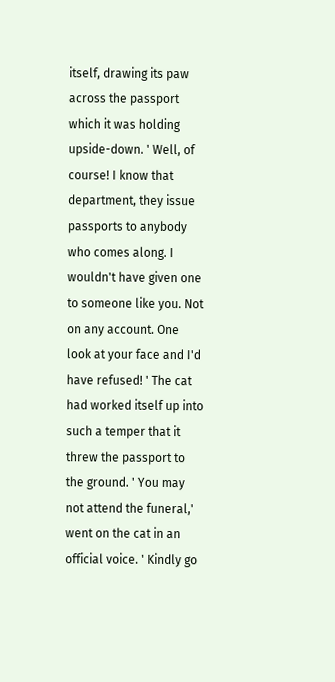itself, drawing its paw across the passport which it was holding upside-down. ' Well, of course! I know that department, they issue passports to anybody who comes along. I wouldn't have given one to someone like you. Not on any account. One look at your face and I'd have refused! ' The cat had worked itself up into such a temper that it threw the passport to the ground. ' You may not attend the funeral,' went on the cat in an official voice. ' Kindly go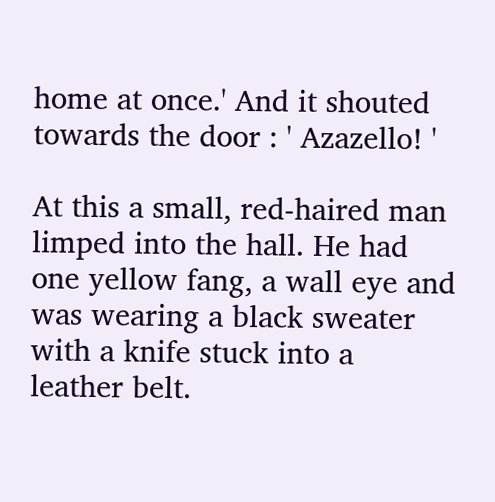home at once.' And it shouted towards the door : ' Azazello! '

At this a small, red-haired man limped into the hall. He had one yellow fang, a wall eye and was wearing a black sweater with a knife stuck into a leather belt.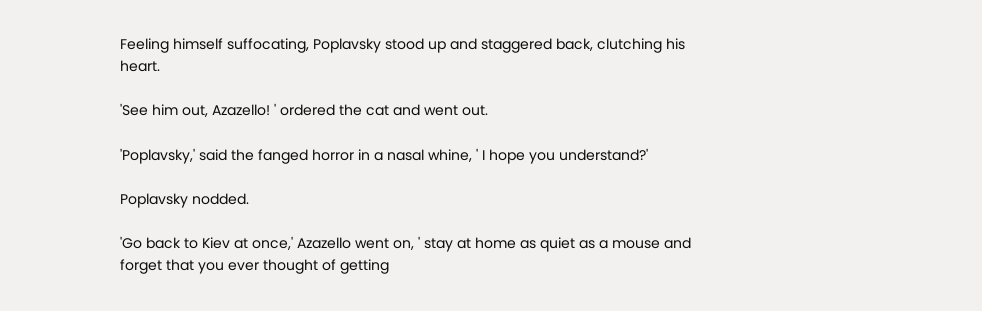Feeling himself suffocating, Poplavsky stood up and staggered back, clutching his heart.

'See him out, Azazello! ' ordered the cat and went out.

'Poplavsky,' said the fanged horror in a nasal whine, ' I hope you understand?'

Poplavsky nodded.

'Go back to Kiev at once,' Azazello went on, ' stay at home as quiet as a mouse and forget that you ever thought of getting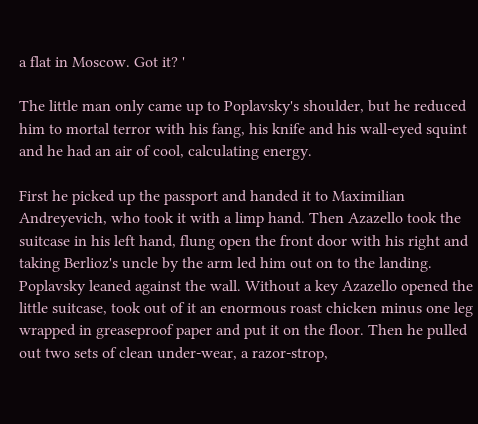a flat in Moscow. Got it? '

The little man only came up to Poplavsky's shoulder, but he reduced him to mortal terror with his fang, his knife and his wall-eyed squint and he had an air of cool, calculating energy.

First he picked up the passport and handed it to Maximilian Andreyevich, who took it with a limp hand. Then Azazello took the suitcase in his left hand, flung open the front door with his right and taking Berlioz's uncle by the arm led him out on to the landing. Poplavsky leaned against the wall. Without a key Azazello opened the little suitcase, took out of it an enormous roast chicken minus one leg wrapped in greaseproof paper and put it on the floor. Then he pulled out two sets of clean under-wear, a razor-strop,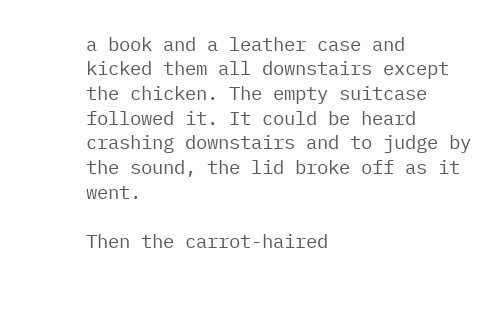a book and a leather case and kicked them all downstairs except the chicken. The empty suitcase followed it. It could be heard crashing downstairs and to judge by the sound, the lid broke off as it went.

Then the carrot-haired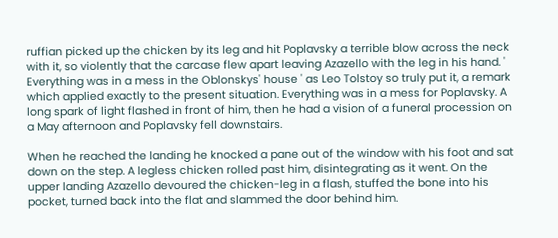ruffian picked up the chicken by its leg and hit Poplavsky a terrible blow across the neck with it, so violently that the carcase flew apart leaving Azazello with the leg in his hand. ' Everything was in a mess in the Oblonskys' house ' as Leo Tolstoy so truly put it, a remark which applied exactly to the present situation. Everything was in a mess for Poplavsky. A long spark of light flashed in front of him, then he had a vision of a funeral procession on a May afternoon and Poplavsky fell downstairs.

When he reached the landing he knocked a pane out of the window with his foot and sat down on the step. A legless chicken rolled past him, disintegrating as it went. On the upper landing Azazello devoured the chicken-leg in a flash, stuffed the bone into his pocket, turned back into the flat and slammed the door behind him.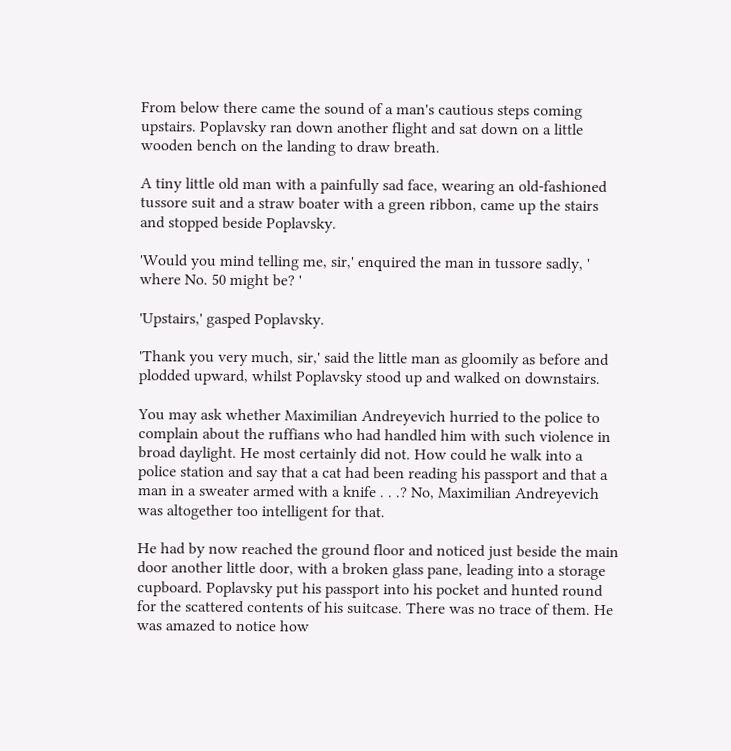From below there came the sound of a man's cautious steps coming upstairs. Poplavsky ran down another flight and sat down on a little wooden bench on the landing to draw breath.

A tiny little old man with a painfully sad face, wearing an old-fashioned tussore suit and a straw boater with a green ribbon, came up the stairs and stopped beside Poplavsky.

'Would you mind telling me, sir,' enquired the man in tussore sadly, ' where No. 50 might be? '

'Upstairs,' gasped Poplavsky.

'Thank you very much, sir,' said the little man as gloomily as before and plodded upward, whilst Poplavsky stood up and walked on downstairs.

You may ask whether Maximilian Andreyevich hurried to the police to complain about the ruffians who had handled him with such violence in broad daylight. He most certainly did not. How could he walk into a police station and say that a cat had been reading his passport and that a man in a sweater armed with a knife . . .? No, Maximilian Andreyevich was altogether too intelligent for that.

He had by now reached the ground floor and noticed just beside the main door another little door, with a broken glass pane, leading into a storage cupboard. Poplavsky put his passport into his pocket and hunted round for the scattered contents of his suitcase. There was no trace of them. He was amazed to notice how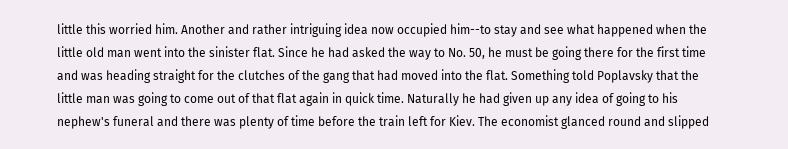little this worried him. Another and rather intriguing idea now occupied him--to stay and see what happened when the little old man went into the sinister flat. Since he had asked the way to No. 50, he must be going there for the first time and was heading straight for the clutches of the gang that had moved into the flat. Something told Poplavsky that the little man was going to come out of that flat again in quick time. Naturally he had given up any idea of going to his nephew's funeral and there was plenty of time before the train left for Kiev. The economist glanced round and slipped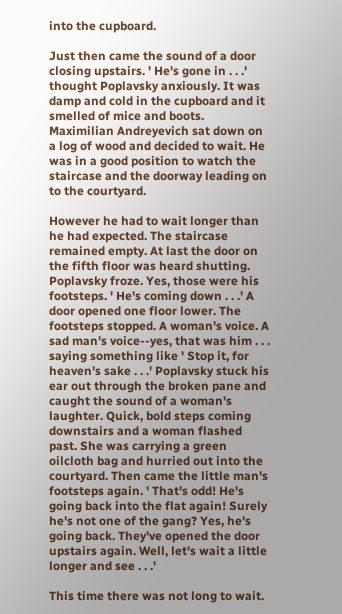into the cupboard.

Just then came the sound of a door closing upstairs. ' He's gone in . . .' thought Poplavsky anxiously. It was damp and cold in the cupboard and it smelled of mice and boots. Maximilian Andreyevich sat down on a log of wood and decided to wait. He was in a good position to watch the staircase and the doorway leading on to the courtyard.

However he had to wait longer than he had expected. The staircase remained empty. At last the door on the fifth floor was heard shutting. Poplavsky froze. Yes, those were his footsteps. ' He's coming down . . .' A door opened one floor lower. The footsteps stopped. A woman's voice. A sad man's voice--yes, that was him . . . saying something like ' Stop it, for heaven's sake . . .' Poplavsky stuck his ear out through the broken pane and caught the sound of a woman's laughter. Quick, bold steps coming downstairs and a woman flashed past. She was carrying a green oilcloth bag and hurried out into the courtyard. Then came the little man's footsteps again. ' That's odd! He's going back into the flat again! Surely he's not one of the gang? Yes, he's going back. They've opened the door upstairs again. Well, let's wait a little longer and see . . .'

This time there was not long to wait.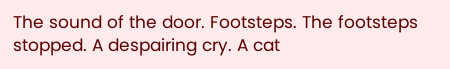The sound of the door. Footsteps. The footsteps stopped. A despairing cry. A cat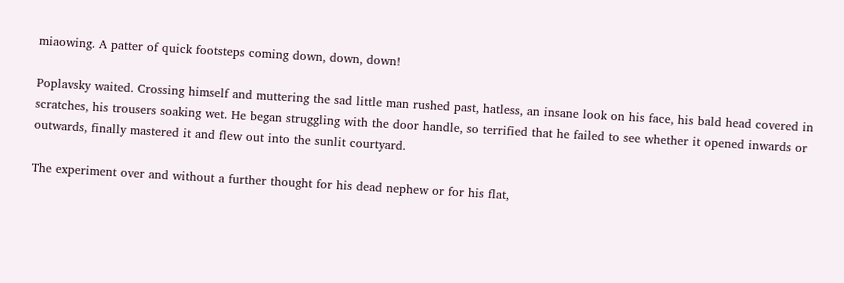miaowing. A patter of quick footsteps coming down, down, down!

Poplavsky waited. Crossing himself and muttering the sad little man rushed past, hatless, an insane look on his face, his bald head covered in scratches, his trousers soaking wet. He began struggling with the door handle, so terrified that he failed to see whether it opened inwards or outwards, finally mastered it and flew out into the sunlit courtyard.

The experiment over and without a further thought for his dead nephew or for his flat,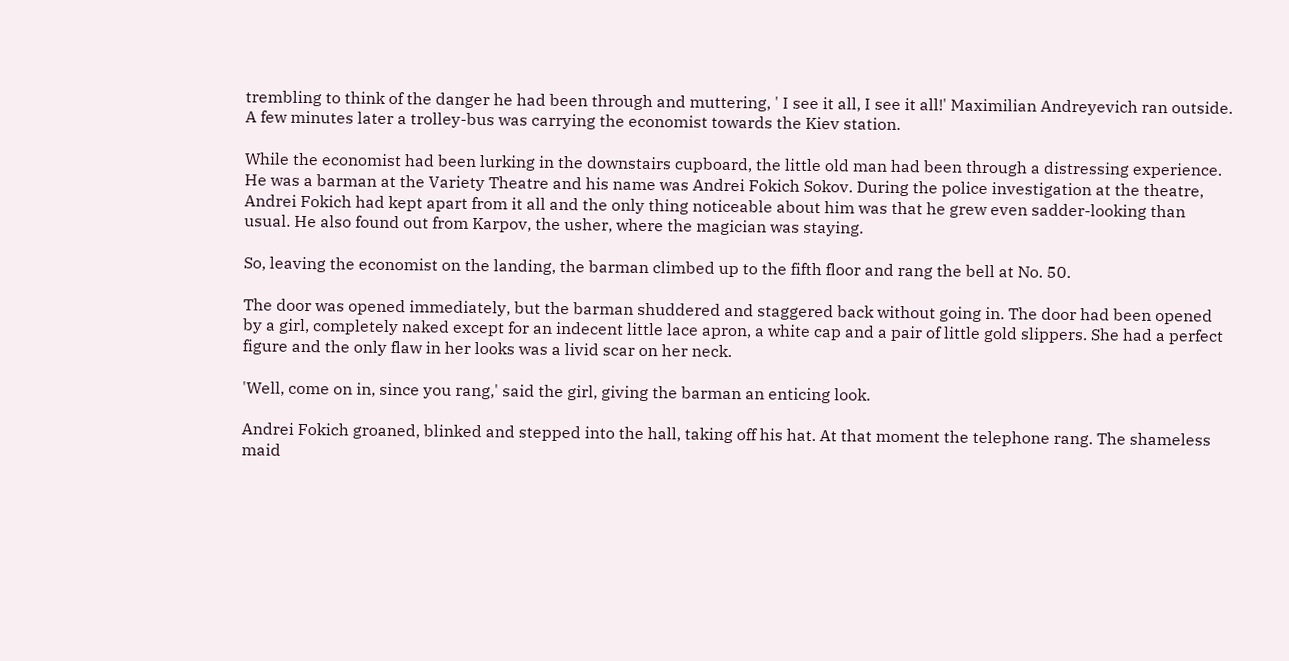trembling to think of the danger he had been through and muttering, ' I see it all, I see it all!' Maximilian Andreyevich ran outside. A few minutes later a trolley-bus was carrying the economist towards the Kiev station.

While the economist had been lurking in the downstairs cupboard, the little old man had been through a distressing experience. He was a barman at the Variety Theatre and his name was Andrei Fokich Sokov. During the police investigation at the theatre, Andrei Fokich had kept apart from it all and the only thing noticeable about him was that he grew even sadder-looking than usual. He also found out from Karpov, the usher, where the magician was staying.

So, leaving the economist on the landing, the barman climbed up to the fifth floor and rang the bell at No. 50.

The door was opened immediately, but the barman shuddered and staggered back without going in. The door had been opened by a girl, completely naked except for an indecent little lace apron, a white cap and a pair of little gold slippers. She had a perfect figure and the only flaw in her looks was a livid scar on her neck.

'Well, come on in, since you rang,' said the girl, giving the barman an enticing look.

Andrei Fokich groaned, blinked and stepped into the hall, taking off his hat. At that moment the telephone rang. The shameless maid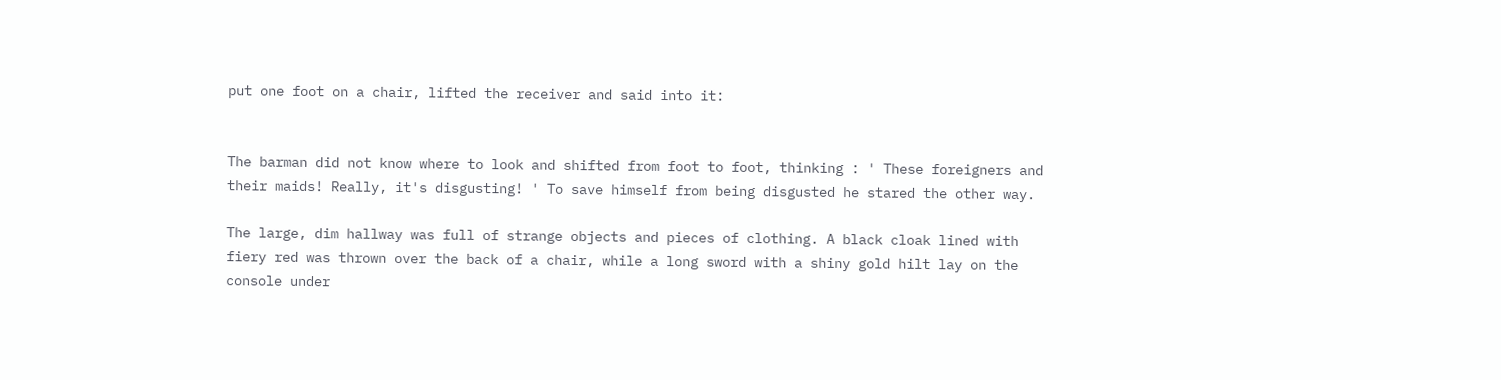put one foot on a chair, lifted the receiver and said into it:


The barman did not know where to look and shifted from foot to foot, thinking : ' These foreigners and their maids! Really, it's disgusting! ' To save himself from being disgusted he stared the other way.

The large, dim hallway was full of strange objects and pieces of clothing. A black cloak lined with fiery red was thrown over the back of a chair, while a long sword with a shiny gold hilt lay on the console under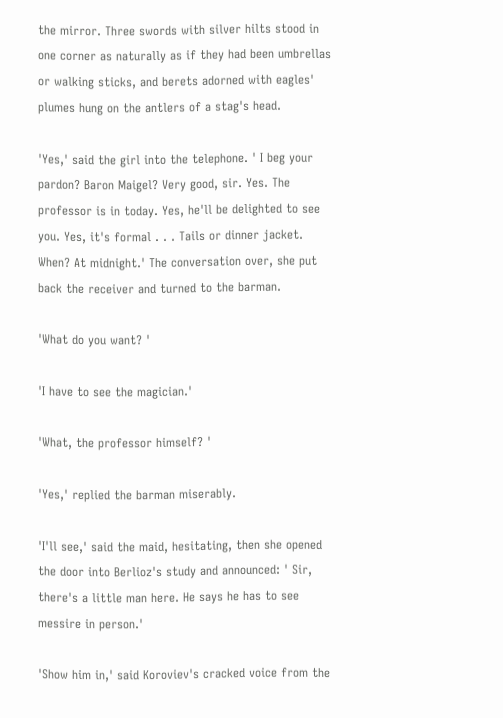the mirror. Three swords with silver hilts stood in one corner as naturally as if they had been umbrellas or walking sticks, and berets adorned with eagles' plumes hung on the antlers of a stag's head.

'Yes,' said the girl into the telephone. ' I beg your pardon? Baron Maigel? Very good, sir. Yes. The professor is in today. Yes, he'll be delighted to see you. Yes, it's formal . . . Tails or dinner jacket. When? At midnight.' The conversation over, she put back the receiver and turned to the barman.

'What do you want? '

'I have to see the magician.'

'What, the professor himself? '

'Yes,' replied the barman miserably.

'I'll see,' said the maid, hesitating, then she opened the door into Berlioz's study and announced: ' Sir, there's a little man here. He says he has to see messire in person.'

'Show him in,' said Koroviev's cracked voice from the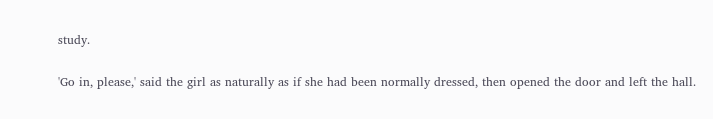study.

'Go in, please,' said the girl as naturally as if she had been normally dressed, then opened the door and left the hall.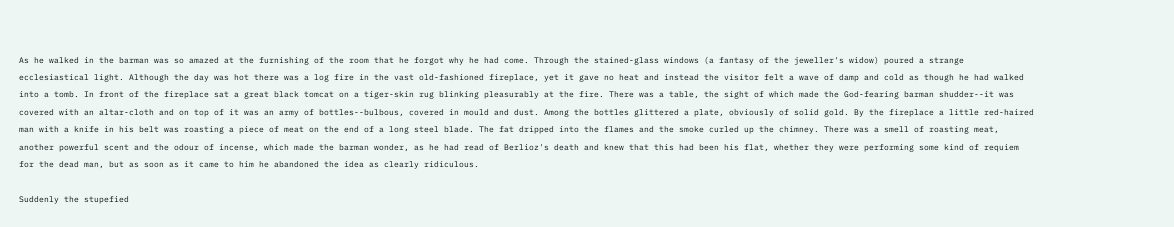As he walked in the barman was so amazed at the furnishing of the room that he forgot why he had come. Through the stained-glass windows (a fantasy of the jeweller's widow) poured a strange ecclesiastical light. Although the day was hot there was a log fire in the vast old-fashioned fireplace, yet it gave no heat and instead the visitor felt a wave of damp and cold as though he had walked into a tomb. In front of the fireplace sat a great black tomcat on a tiger-skin rug blinking pleasurably at the fire. There was a table, the sight of which made the God-fearing barman shudder--it was covered with an altar-cloth and on top of it was an army of bottles--bulbous, covered in mould and dust. Among the bottles glittered a plate, obviously of solid gold. By the fireplace a little red-haired man with a knife in his belt was roasting a piece of meat on the end of a long steel blade. The fat dripped into the flames and the smoke curled up the chimney. There was a smell of roasting meat, another powerful scent and the odour of incense, which made the barman wonder, as he had read of Berlioz's death and knew that this had been his flat, whether they were performing some kind of requiem for the dead man, but as soon as it came to him he abandoned the idea as clearly ridiculous.

Suddenly the stupefied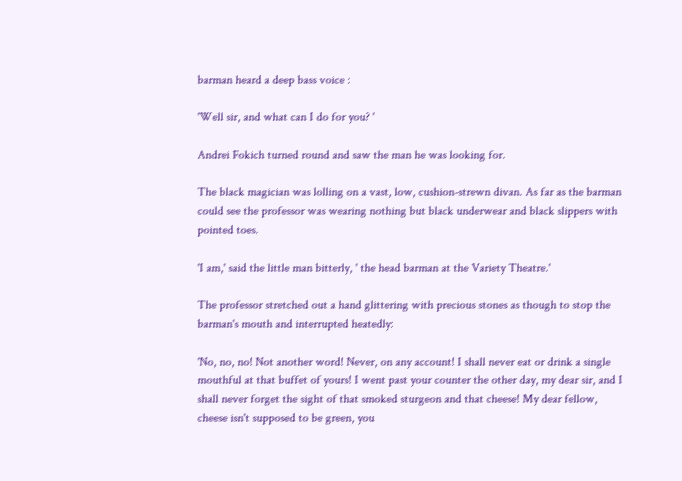barman heard a deep bass voice :

'Well sir, and what can I do for you? '

Andrei Fokich turned round and saw the man he was looking for.

The black magician was lolling on a vast, low, cushion-strewn divan. As far as the barman could see the professor was wearing nothing but black underwear and black slippers with pointed toes.

'I am,' said the little man bitterly, ' the head barman at the Variety Theatre.'

The professor stretched out a hand glittering with precious stones as though to stop the barman's mouth and interrupted heatedly:

'No, no, no! Not another word! Never, on any account! I shall never eat or drink a single mouthful at that buffet of yours! I went past your counter the other day, my dear sir, and I shall never forget the sight of that smoked sturgeon and that cheese! My dear fellow, cheese isn't supposed to be green, you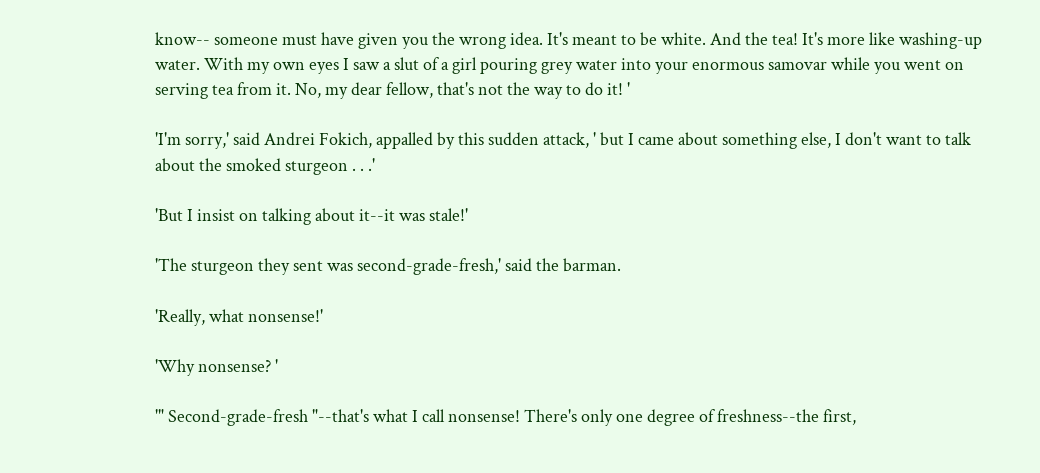know-- someone must have given you the wrong idea. It's meant to be white. And the tea! It's more like washing-up water. With my own eyes I saw a slut of a girl pouring grey water into your enormous samovar while you went on serving tea from it. No, my dear fellow, that's not the way to do it! '

'I'm sorry,' said Andrei Fokich, appalled by this sudden attack, ' but I came about something else, I don't want to talk about the smoked sturgeon . . .'

'But I insist on talking about it--it was stale!'

'The sturgeon they sent was second-grade-fresh,' said the barman.

'Really, what nonsense!'

'Why nonsense? '

'" Second-grade-fresh "--that's what I call nonsense! There's only one degree of freshness--the first,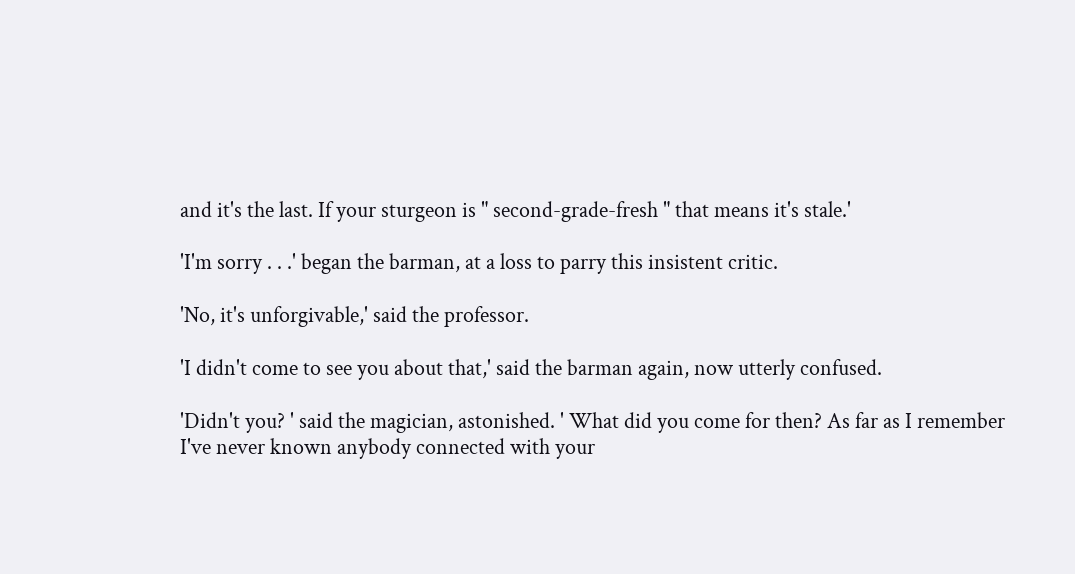and it's the last. If your sturgeon is " second-grade-fresh " that means it's stale.'

'I'm sorry . . .' began the barman, at a loss to parry this insistent critic.

'No, it's unforgivable,' said the professor.

'I didn't come to see you about that,' said the barman again, now utterly confused.

'Didn't you? ' said the magician, astonished. ' What did you come for then? As far as I remember I've never known anybody connected with your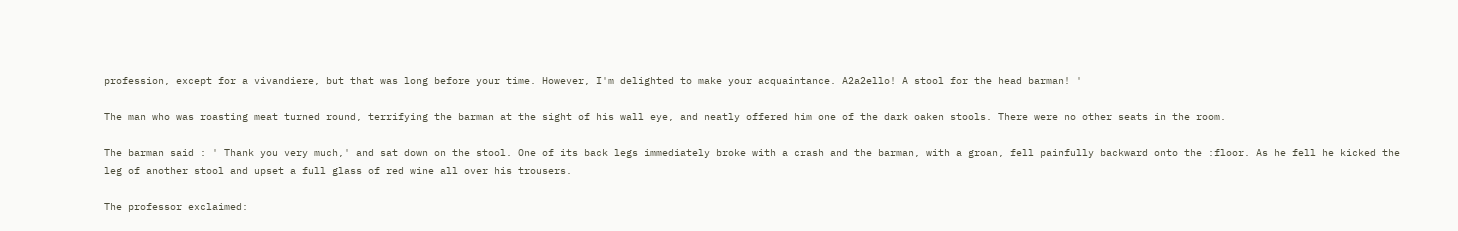profession, except for a vivandiere, but that was long before your time. However, I'm delighted to make your acquaintance. A2a2ello! A stool for the head barman! '

The man who was roasting meat turned round, terrifying the barman at the sight of his wall eye, and neatly offered him one of the dark oaken stools. There were no other seats in the room.

The barman said : ' Thank you very much,' and sat down on the stool. One of its back legs immediately broke with a crash and the barman, with a groan, fell painfully backward onto the :floor. As he fell he kicked the leg of another stool and upset a full glass of red wine all over his trousers.

The professor exclaimed: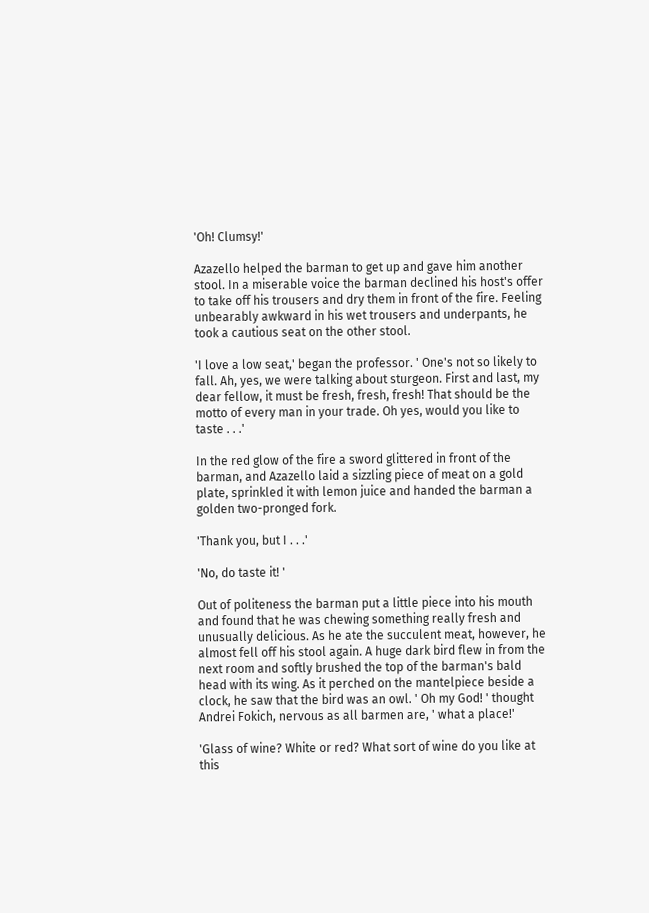'Oh! Clumsy!'

Azazello helped the barman to get up and gave him another stool. In a miserable voice the barman declined his host's offer to take off his trousers and dry them in front of the fire. Feeling unbearably awkward in his wet trousers and underpants, he took a cautious seat on the other stool.

'I love a low seat,' began the professor. ' One's not so likely to fall. Ah, yes, we were talking about sturgeon. First and last, my dear fellow, it must be fresh, fresh, fresh! That should be the motto of every man in your trade. Oh yes, would you like to taste . . .'

In the red glow of the fire a sword glittered in front of the barman, and Azazello laid a sizzling piece of meat on a gold plate, sprinkled it with lemon juice and handed the barman a golden two-pronged fork.

'Thank you, but I . . .'

'No, do taste it! '

Out of politeness the barman put a little piece into his mouth and found that he was chewing something really fresh and unusually delicious. As he ate the succulent meat, however, he almost fell off his stool again. A huge dark bird flew in from the next room and softly brushed the top of the barman's bald head with its wing. As it perched on the mantelpiece beside a clock, he saw that the bird was an owl. ' Oh my God! ' thought Andrei Fokich, nervous as all barmen are, ' what a place!'

'Glass of wine? White or red? What sort of wine do you like at this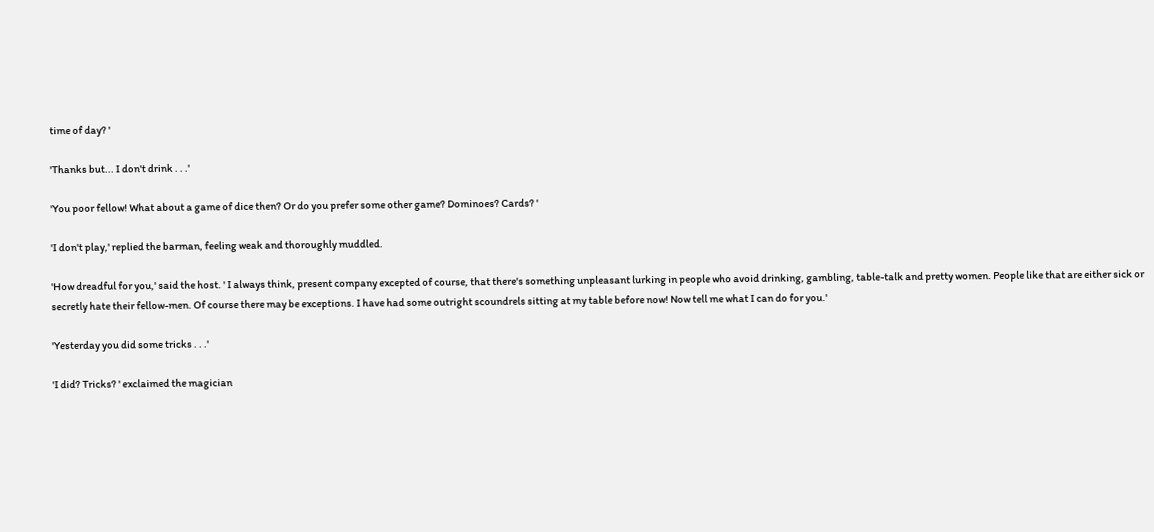time of day? '

'Thanks but... I don't drink . . .'

'You poor fellow! What about a game of dice then? Or do you prefer some other game? Dominoes? Cards? '

'I don't play,' replied the barman, feeling weak and thoroughly muddled.

'How dreadful for you,' said the host. ' I always think, present company excepted of course, that there's something unpleasant lurking in people who avoid drinking, gambling, table-talk and pretty women. People like that are either sick or secretly hate their fellow-men. Of course there may be exceptions. I have had some outright scoundrels sitting at my table before now! Now tell me what I can do for you.'

'Yesterday you did some tricks . . .'

'I did? Tricks? ' exclaimed the magician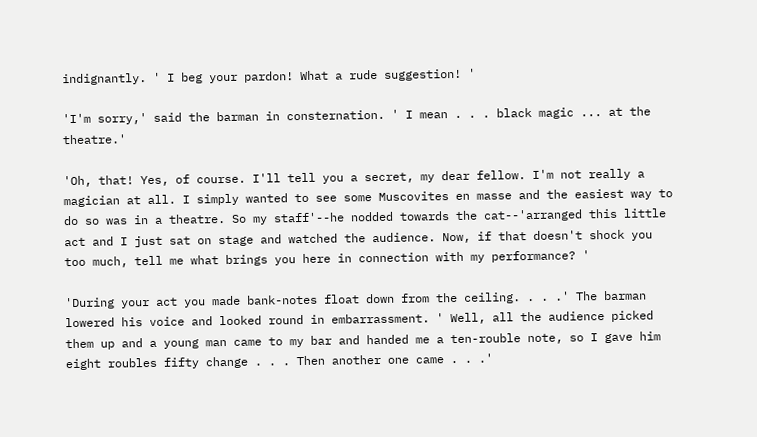indignantly. ' I beg your pardon! What a rude suggestion! '

'I'm sorry,' said the barman in consternation. ' I mean . . . black magic ... at the theatre.'

'Oh, that! Yes, of course. I'll tell you a secret, my dear fellow. I'm not really a magician at all. I simply wanted to see some Muscovites en masse and the easiest way to do so was in a theatre. So my staff'--he nodded towards the cat--'arranged this little act and I just sat on stage and watched the audience. Now, if that doesn't shock you too much, tell me what brings you here in connection with my performance? '

'During your act you made bank-notes float down from the ceiling. . . .' The barman lowered his voice and looked round in embarrassment. ' Well, all the audience picked them up and a young man came to my bar and handed me a ten-rouble note, so I gave him eight roubles fifty change . . . Then another one came . . .'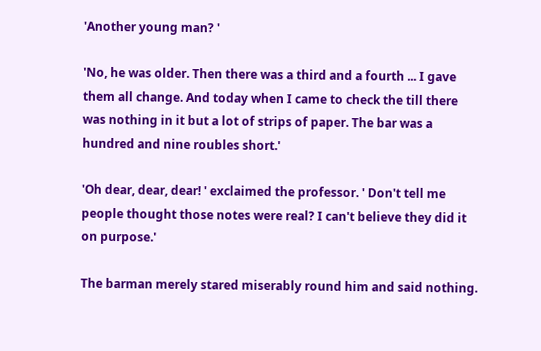'Another young man? '

'No, he was older. Then there was a third and a fourth ... I gave them all change. And today when I came to check the till there was nothing in it but a lot of strips of paper. The bar was a hundred and nine roubles short.'

'Oh dear, dear, dear! ' exclaimed the professor. ' Don't tell me people thought those notes were real? I can't believe they did it on purpose.'

The barman merely stared miserably round him and said nothing.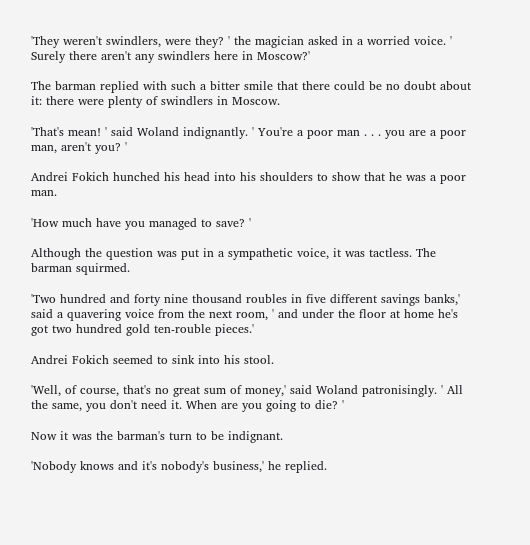'They weren't swindlers, were they? ' the magician asked in a worried voice. ' Surely there aren't any swindlers here in Moscow?'

The barman replied with such a bitter smile that there could be no doubt about it: there were plenty of swindlers in Moscow.

'That's mean! ' said Woland indignantly. ' You're a poor man . . . you are a poor man, aren't you? '

Andrei Fokich hunched his head into his shoulders to show that he was a poor man.

'How much have you managed to save? '

Although the question was put in a sympathetic voice, it was tactless. The barman squirmed.

'Two hundred and forty nine thousand roubles in five different savings banks,' said a quavering voice from the next room, ' and under the floor at home he's got two hundred gold ten-rouble pieces.'

Andrei Fokich seemed to sink into his stool.

'Well, of course, that's no great sum of money,' said Woland patronisingly. ' All the same, you don't need it. When are you going to die? '

Now it was the barman's turn to be indignant.

'Nobody knows and it's nobody's business,' he replied.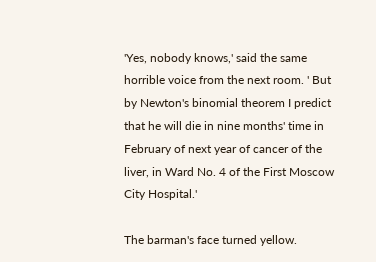'Yes, nobody knows,' said the same horrible voice from the next room. ' But by Newton's binomial theorem I predict that he will die in nine months' time in February of next year of cancer of the liver, in Ward No. 4 of the First Moscow City Hospital.'

The barman's face turned yellow.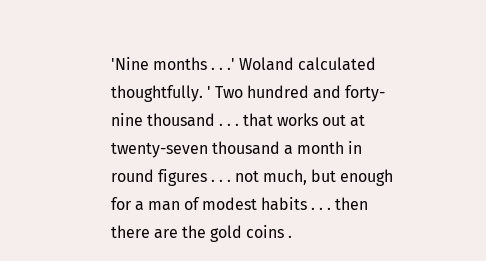'Nine months . . .' Woland calculated thoughtfully. ' Two hundred and forty-nine thousand . . . that works out at twenty-seven thousand a month in round figures . . . not much, but enough for a man of modest habits . . . then there are the gold coins .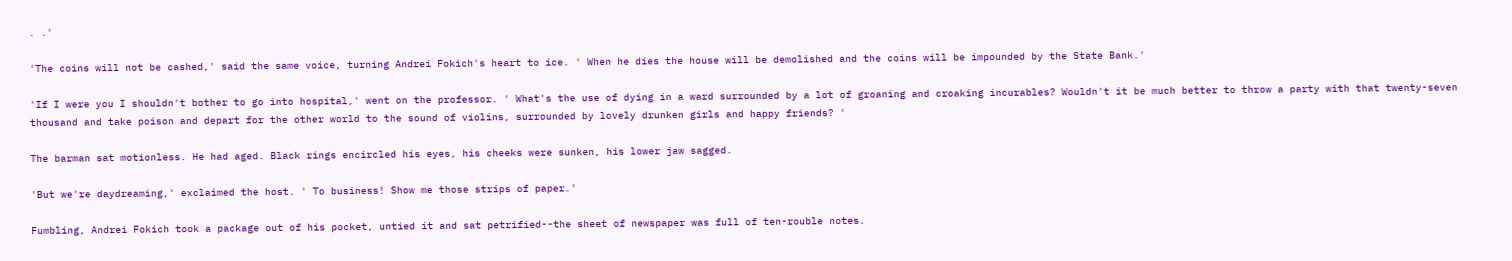. .'

'The coins will not be cashed,' said the same voice, turning Andrei Fokich's heart to ice. ' When he dies the house will be demolished and the coins will be impounded by the State Bank.'

'If I were you I shouldn't bother to go into hospital,' went on the professor. ' What's the use of dying in a ward surrounded by a lot of groaning and croaking incurables? Wouldn't it be much better to throw a party with that twenty-seven thousand and take poison and depart for the other world to the sound of violins, surrounded by lovely drunken girls and happy friends? '

The barman sat motionless. He had aged. Black rings encircled his eyes, his cheeks were sunken, his lower jaw sagged.

'But we're daydreaming,' exclaimed the host. ' To business! Show me those strips of paper.'

Fumbling, Andrei Fokich took a package out of his pocket, untied it and sat petrified--the sheet of newspaper was full of ten-rouble notes.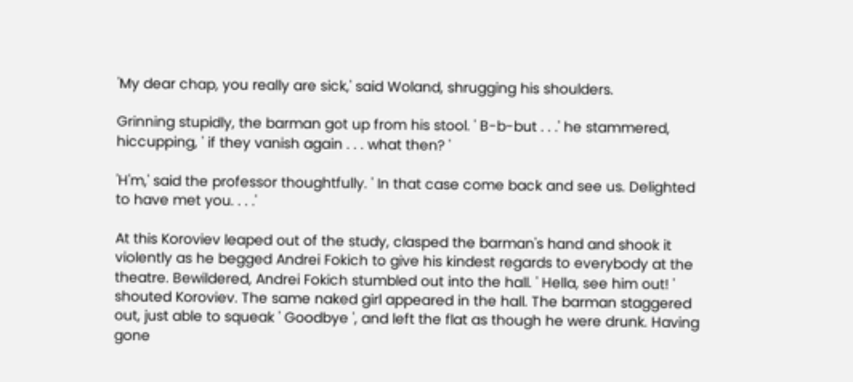'My dear chap, you really are sick,' said Woland, shrugging his shoulders.

Grinning stupidly, the barman got up from his stool. ' B-b-but . . .' he stammered, hiccupping, ' if they vanish again . . . what then? '

'H'm,' said the professor thoughtfully. ' In that case come back and see us. Delighted to have met you. . . .'

At this Koroviev leaped out of the study, clasped the barman's hand and shook it violently as he begged Andrei Fokich to give his kindest regards to everybody at the theatre. Bewildered, Andrei Fokich stumbled out into the hall. ' Hella, see him out! ' shouted Koroviev. The same naked girl appeared in the hall. The barman staggered out, just able to squeak ' Goodbye ', and left the flat as though he were drunk. Having gone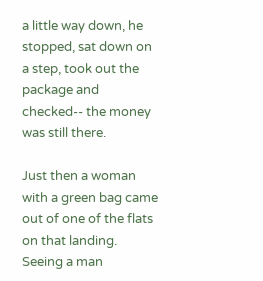a little way down, he stopped, sat down on a step, took out the package and checked-- the money was still there.

Just then a woman with a green bag came out of one of the flats on that landing. Seeing a man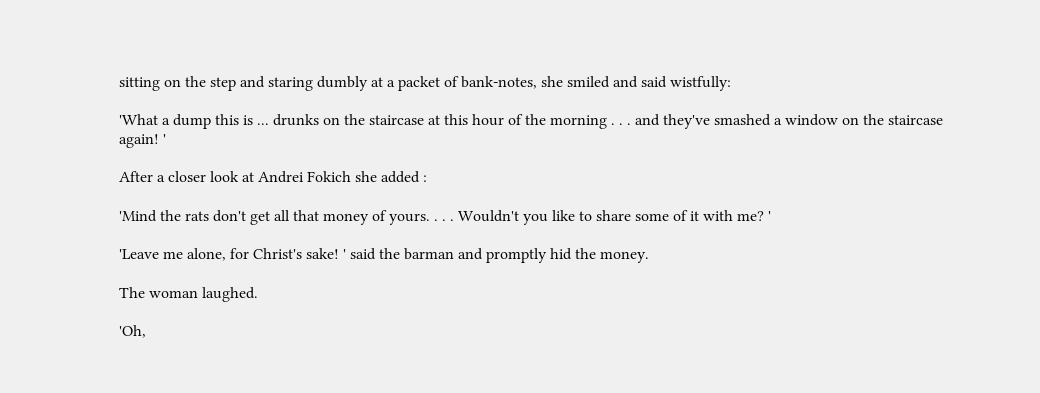sitting on the step and staring dumbly at a packet of bank-notes, she smiled and said wistfully:

'What a dump this is ... drunks on the staircase at this hour of the morning . . . and they've smashed a window on the staircase again! '

After a closer look at Andrei Fokich she added :

'Mind the rats don't get all that money of yours. . . . Wouldn't you like to share some of it with me? '

'Leave me alone, for Christ's sake! ' said the barman and promptly hid the money.

The woman laughed.

'Oh,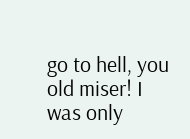go to hell, you old miser! I was only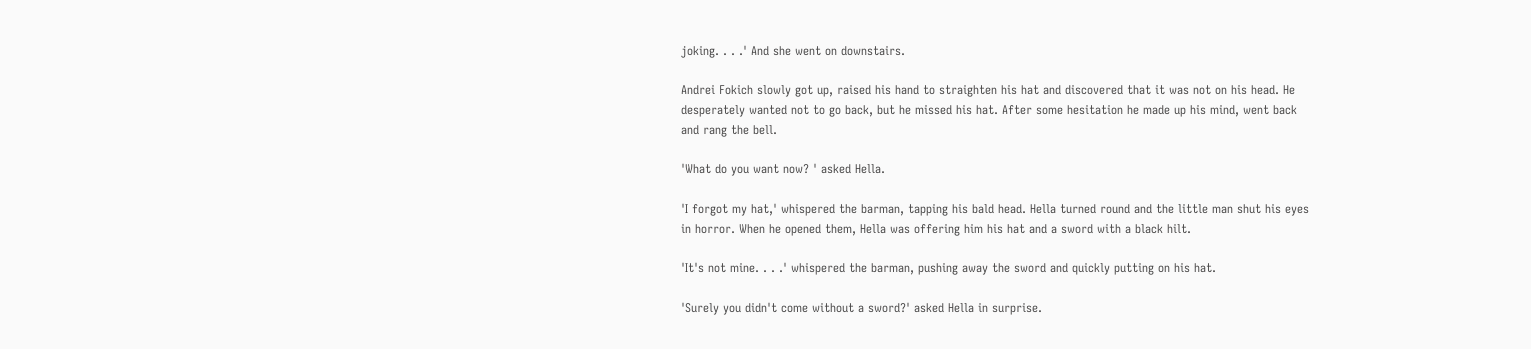joking. . . .' And she went on downstairs.

Andrei Fokich slowly got up, raised his hand to straighten his hat and discovered that it was not on his head. He desperately wanted not to go back, but he missed his hat. After some hesitation he made up his mind, went back and rang the bell.

'What do you want now? ' asked Hella.

'I forgot my hat,' whispered the barman, tapping his bald head. Hella turned round and the little man shut his eyes in horror. When he opened them, Hella was offering him his hat and a sword with a black hilt.

'It's not mine. . . .' whispered the barman, pushing away the sword and quickly putting on his hat.

'Surely you didn't come without a sword?' asked Hella in surprise.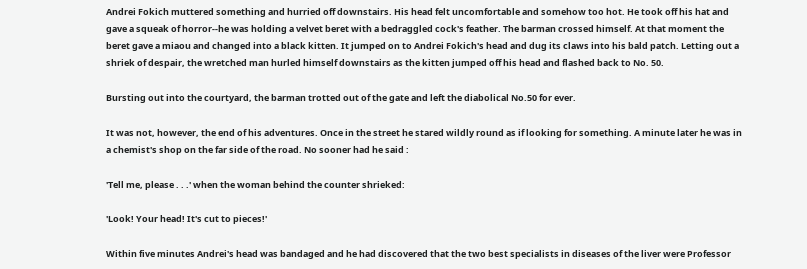Andrei Fokich muttered something and hurried off downstairs. His head felt uncomfortable and somehow too hot. He took off his hat and gave a squeak of horror--he was holding a velvet beret with a bedraggled cock's feather. The barman crossed himself. At that moment the beret gave a miaou and changed into a black kitten. It jumped on to Andrei Fokich's head and dug its claws into his bald patch. Letting out a shriek of despair, the wretched man hurled himself downstairs as the kitten jumped off his head and flashed back to No. 50.

Bursting out into the courtyard, the barman trotted out of the gate and left the diabolical No.50 for ever.

It was not, however, the end of his adventures. Once in the street he stared wildly round as if looking for something. A minute later he was in a chemist's shop on the far side of the road. No sooner had he said :

'Tell me, please . . .' when the woman behind the counter shrieked:

'Look! Your head! It's cut to pieces!'

Within five minutes Andrei's head was bandaged and he had discovered that the two best specialists in diseases of the liver were Professor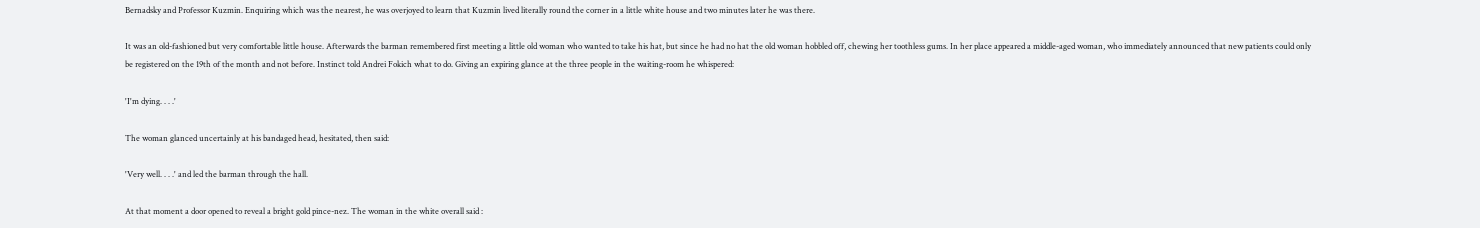Bernadsky and Professor Kuzmin. Enquiring which was the nearest, he was overjoyed to learn that Kuzmin lived literally round the corner in a little white house and two minutes later he was there.

It was an old-fashioned but very comfortable little house. Afterwards the barman remembered first meeting a little old woman who wanted to take his hat, but since he had no hat the old woman hobbled off, chewing her toothless gums. In her place appeared a middle-aged woman, who immediately announced that new patients could only be registered on the 19th of the month and not before. Instinct told Andrei Fokich what to do. Giving an expiring glance at the three people in the waiting-room he whispered:

'I'm dying. . . .'

The woman glanced uncertainly at his bandaged head, hesitated, then said:

'Very well. . . .' and led the barman through the hall.

At that moment a door opened to reveal a bright gold pince-nez. The woman in the white overall said :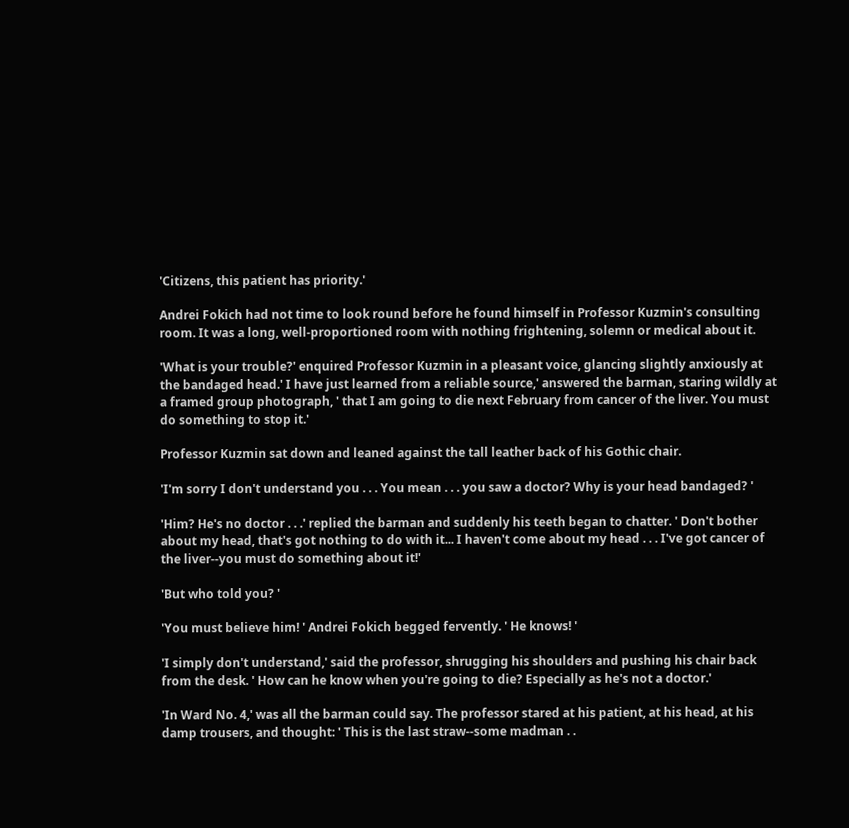'Citizens, this patient has priority.'

Andrei Fokich had not time to look round before he found himself in Professor Kuzmin's consulting room. It was a long, well-proportioned room with nothing frightening, solemn or medical about it.

'What is your trouble?' enquired Professor Kuzmin in a pleasant voice, glancing slightly anxiously at the bandaged head.' I have just learned from a reliable source,' answered the barman, staring wildly at a framed group photograph, ' that I am going to die next February from cancer of the liver. You must do something to stop it.'

Professor Kuzmin sat down and leaned against the tall leather back of his Gothic chair.

'I'm sorry I don't understand you . . . You mean . . . you saw a doctor? Why is your head bandaged? '

'Him? He's no doctor . . .' replied the barman and suddenly his teeth began to chatter. ' Don't bother about my head, that's got nothing to do with it... I haven't come about my head . . . I've got cancer of the liver--you must do something about it!'

'But who told you? '

'You must believe him! ' Andrei Fokich begged fervently. ' He knows! '

'I simply don't understand,' said the professor, shrugging his shoulders and pushing his chair back from the desk. ' How can he know when you're going to die? Especially as he's not a doctor.'

'In Ward No. 4,' was all the barman could say. The professor stared at his patient, at his head, at his damp trousers, and thought: ' This is the last straw--some madman . .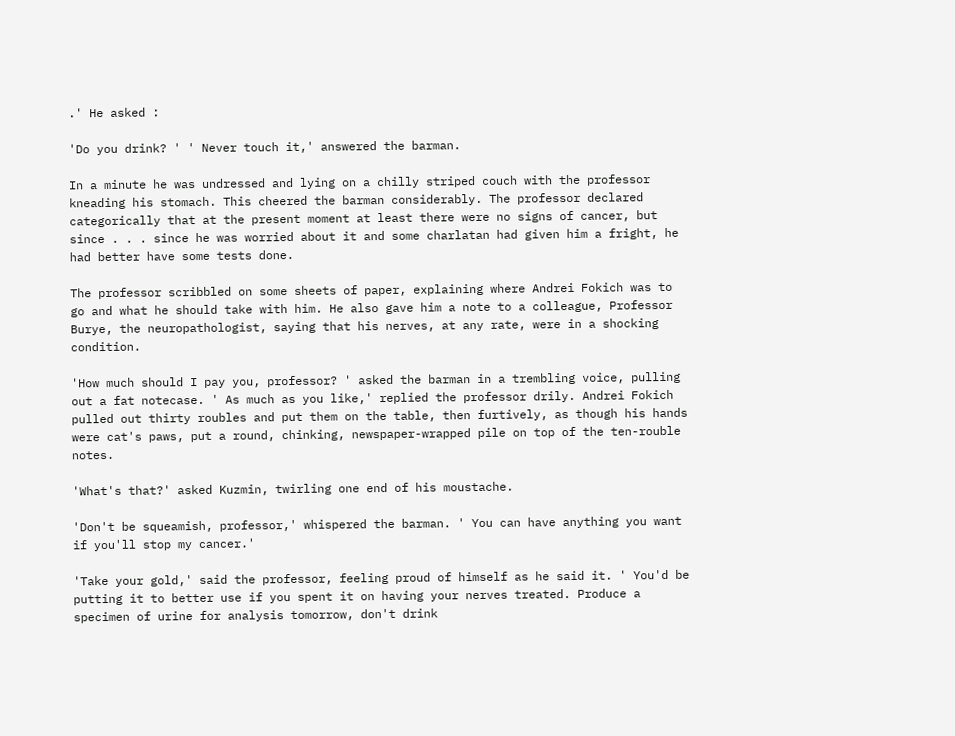.' He asked :

'Do you drink? ' ' Never touch it,' answered the barman.

In a minute he was undressed and lying on a chilly striped couch with the professor kneading his stomach. This cheered the barman considerably. The professor declared categorically that at the present moment at least there were no signs of cancer, but since . . . since he was worried about it and some charlatan had given him a fright, he had better have some tests done.

The professor scribbled on some sheets of paper, explaining where Andrei Fokich was to go and what he should take with him. He also gave him a note to a colleague, Professor Burye, the neuropathologist, saying that his nerves, at any rate, were in a shocking condition.

'How much should I pay you, professor? ' asked the barman in a trembling voice, pulling out a fat notecase. ' As much as you like,' replied the professor drily. Andrei Fokich pulled out thirty roubles and put them on the table, then furtively, as though his hands were cat's paws, put a round, chinking, newspaper-wrapped pile on top of the ten-rouble notes.

'What's that?' asked Kuzmin, twirling one end of his moustache.

'Don't be squeamish, professor,' whispered the barman. ' You can have anything you want if you'll stop my cancer.'

'Take your gold,' said the professor, feeling proud of himself as he said it. ' You'd be putting it to better use if you spent it on having your nerves treated. Produce a specimen of urine for analysis tomorrow, don't drink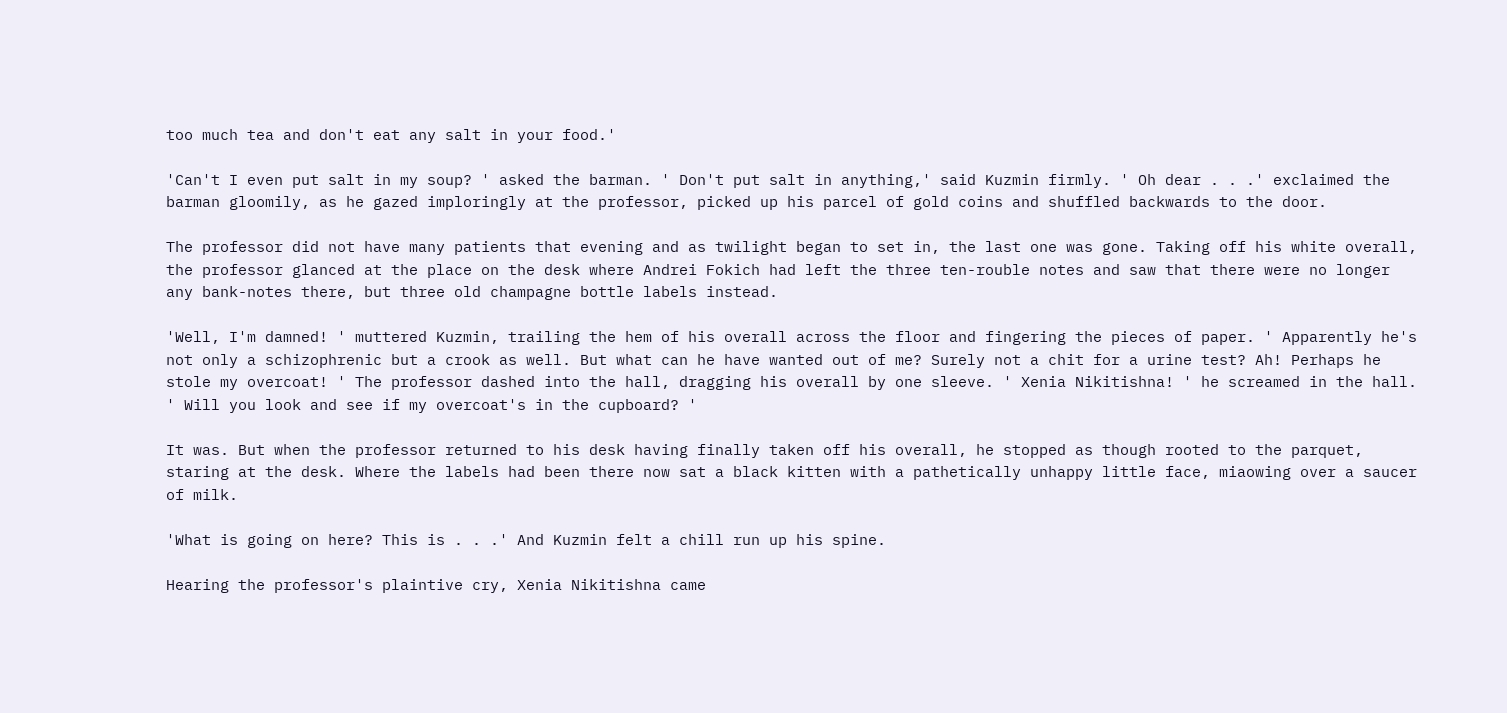too much tea and don't eat any salt in your food.'

'Can't I even put salt in my soup? ' asked the barman. ' Don't put salt in anything,' said Kuzmin firmly. ' Oh dear . . .' exclaimed the barman gloomily, as he gazed imploringly at the professor, picked up his parcel of gold coins and shuffled backwards to the door.

The professor did not have many patients that evening and as twilight began to set in, the last one was gone. Taking off his white overall, the professor glanced at the place on the desk where Andrei Fokich had left the three ten-rouble notes and saw that there were no longer any bank-notes there, but three old champagne bottle labels instead.

'Well, I'm damned! ' muttered Kuzmin, trailing the hem of his overall across the floor and fingering the pieces of paper. ' Apparently he's not only a schizophrenic but a crook as well. But what can he have wanted out of me? Surely not a chit for a urine test? Ah! Perhaps he stole my overcoat! ' The professor dashed into the hall, dragging his overall by one sleeve. ' Xenia Nikitishna! ' he screamed in the hall. ' Will you look and see if my overcoat's in the cupboard? '

It was. But when the professor returned to his desk having finally taken off his overall, he stopped as though rooted to the parquet, staring at the desk. Where the labels had been there now sat a black kitten with a pathetically unhappy little face, miaowing over a saucer of milk.

'What is going on here? This is . . .' And Kuzmin felt a chill run up his spine.

Hearing the professor's plaintive cry, Xenia Nikitishna came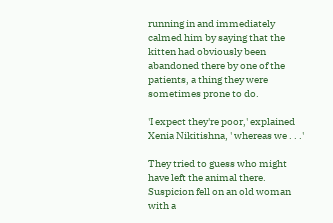running in and immediately calmed him by saying that the kitten had obviously been abandoned there by one of the patients, a thing they were sometimes prone to do.

'I expect they're poor,' explained Xenia Nikitishna, ' whereas we . . .'

They tried to guess who might have left the animal there. Suspicion fell on an old woman with a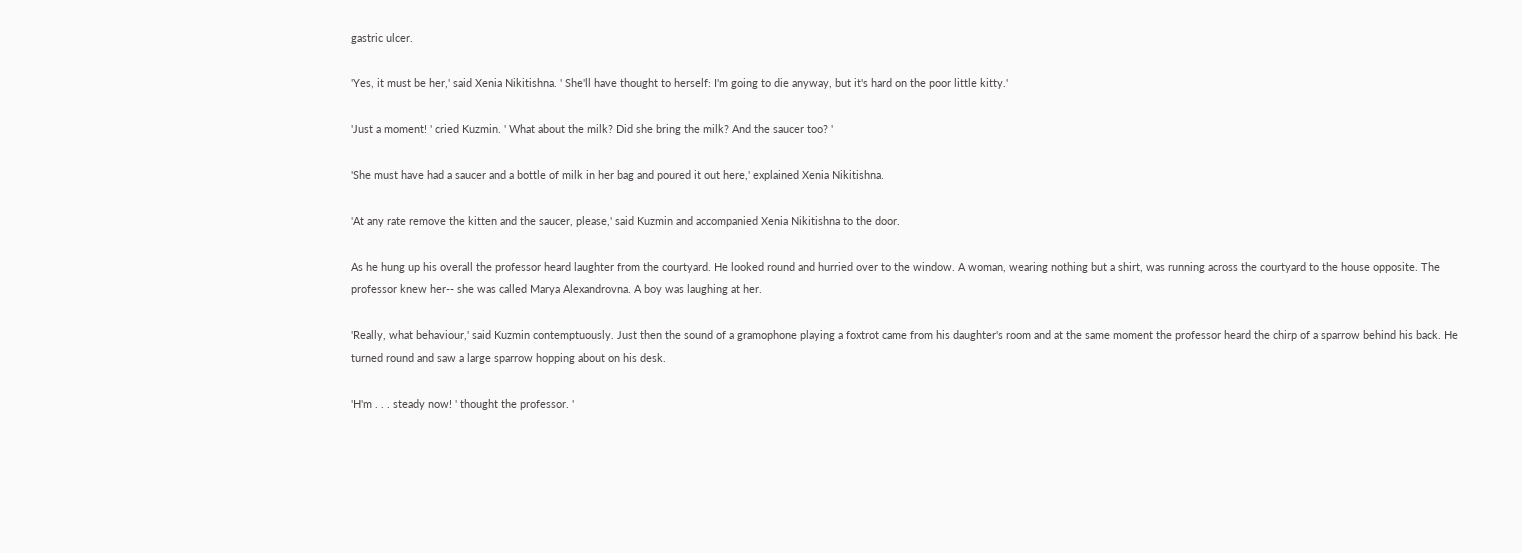gastric ulcer.

'Yes, it must be her,' said Xenia Nikitishna. ' She'll have thought to herself: I'm going to die anyway, but it's hard on the poor little kitty.'

'Just a moment! ' cried Kuzmin. ' What about the milk? Did she bring the milk? And the saucer too? '

'She must have had a saucer and a bottle of milk in her bag and poured it out here,' explained Xenia Nikitishna.

'At any rate remove the kitten and the saucer, please,' said Kuzmin and accompanied Xenia Nikitishna to the door.

As he hung up his overall the professor heard laughter from the courtyard. He looked round and hurried over to the window. A woman, wearing nothing but a shirt, was running across the courtyard to the house opposite. The professor knew her-- she was called Marya Alexandrovna. A boy was laughing at her.

'Really, what behaviour,' said Kuzmin contemptuously. Just then the sound of a gramophone playing a foxtrot came from his daughter's room and at the same moment the professor heard the chirp of a sparrow behind his back. He turned round and saw a large sparrow hopping about on his desk.

'H'm . . . steady now! ' thought the professor. '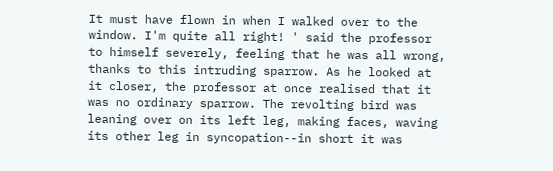It must have flown in when I walked over to the window. I'm quite all right! ' said the professor to himself severely, feeling that he was all wrong, thanks to this intruding sparrow. As he looked at it closer, the professor at once realised that it was no ordinary sparrow. The revolting bird was leaning over on its left leg, making faces, waving its other leg in syncopation--in short it was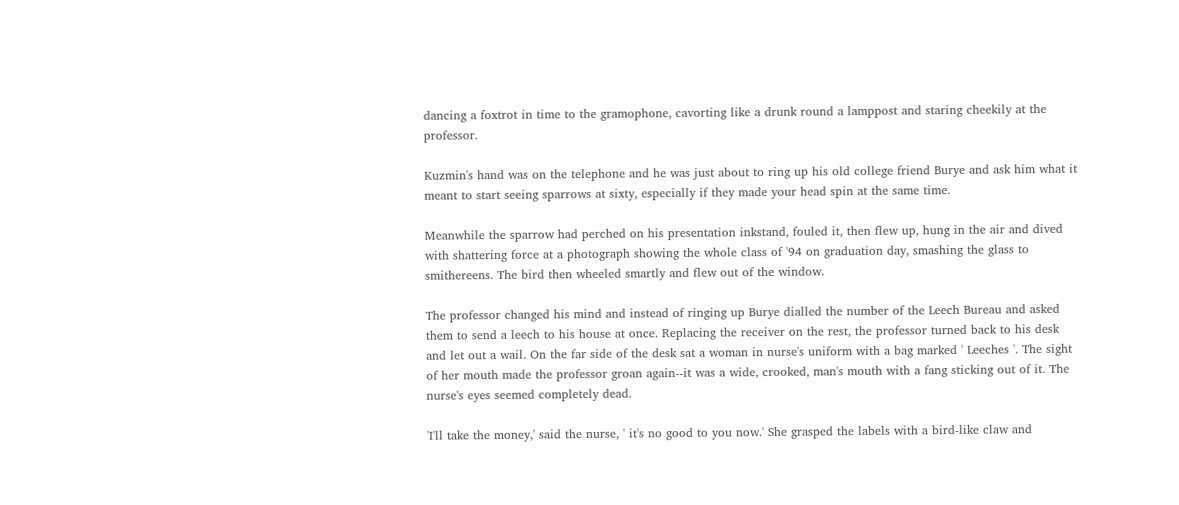dancing a foxtrot in time to the gramophone, cavorting like a drunk round a lamppost and staring cheekily at the professor.

Kuzmin's hand was on the telephone and he was just about to ring up his old college friend Burye and ask him what it meant to start seeing sparrows at sixty, especially if they made your head spin at the same time.

Meanwhile the sparrow had perched on his presentation inkstand, fouled it, then flew up, hung in the air and dived with shattering force at a photograph showing the whole class of '94 on graduation day, smashing the glass to smithereens. The bird then wheeled smartly and flew out of the window.

The professor changed his mind and instead of ringing up Burye dialled the number of the Leech Bureau and asked them to send a leech to his house at once. Replacing the receiver on the rest, the professor turned back to his desk and let out a wail. On the far side of the desk sat a woman in nurse's uniform with a bag marked ' Leeches '. The sight of her mouth made the professor groan again--it was a wide, crooked, man's mouth with a fang sticking out of it. The nurse's eyes seemed completely dead.

'I'll take the money,' said the nurse, ' it's no good to you now.' She grasped the labels with a bird-like claw and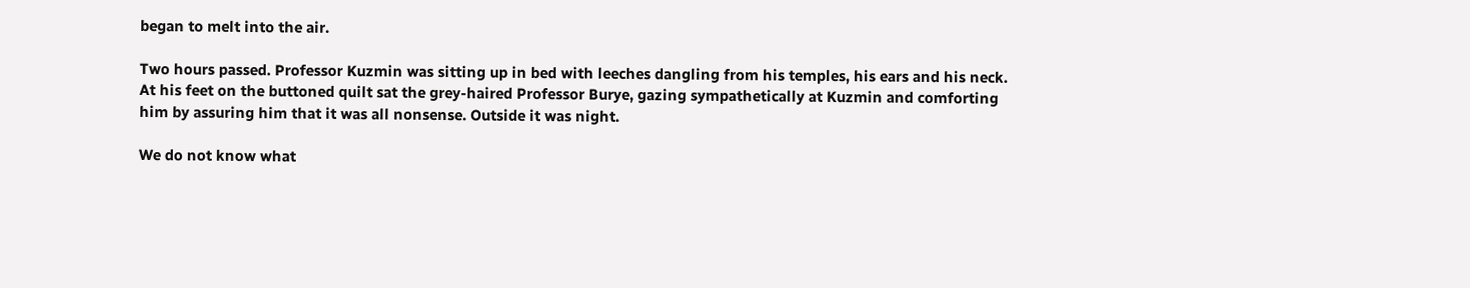began to melt into the air.

Two hours passed. Professor Kuzmin was sitting up in bed with leeches dangling from his temples, his ears and his neck. At his feet on the buttoned quilt sat the grey-haired Professor Burye, gazing sympathetically at Kuzmin and comforting him by assuring him that it was all nonsense. Outside it was night.

We do not know what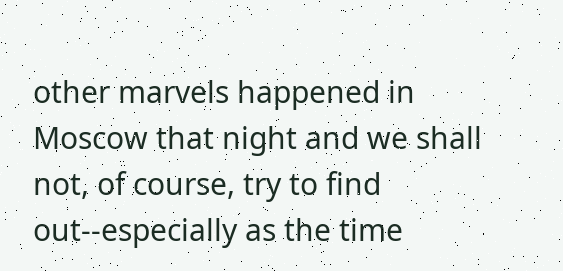other marvels happened in Moscow that night and we shall not, of course, try to find out--especially as the time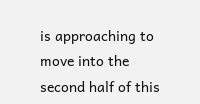is approaching to move into the second half of this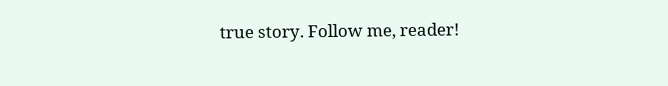true story. Follow me, reader!